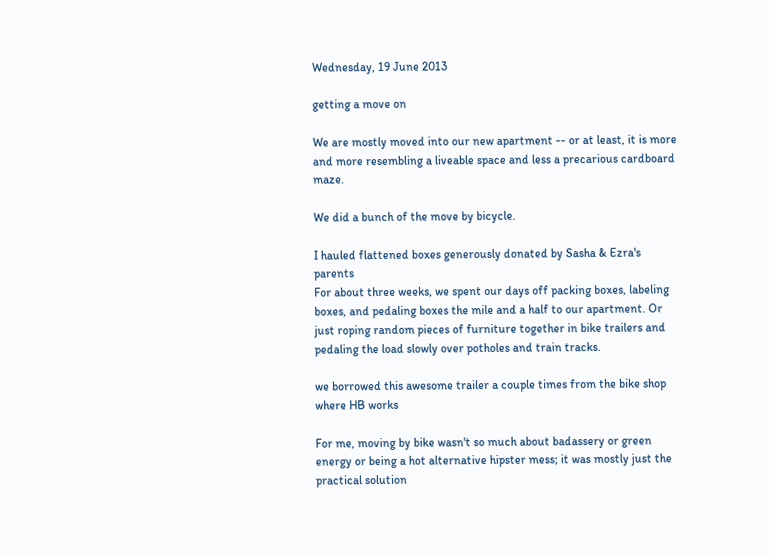Wednesday, 19 June 2013

getting a move on

We are mostly moved into our new apartment -- or at least, it is more and more resembling a liveable space and less a precarious cardboard maze.

We did a bunch of the move by bicycle.

I hauled flattened boxes generously donated by Sasha & Ezra's parents
For about three weeks, we spent our days off packing boxes, labeling boxes, and pedaling boxes the mile and a half to our apartment. Or just roping random pieces of furniture together in bike trailers and pedaling the load slowly over potholes and train tracks.

we borrowed this awesome trailer a couple times from the bike shop where HB works

For me, moving by bike wasn't so much about badassery or green energy or being a hot alternative hipster mess; it was mostly just the practical solution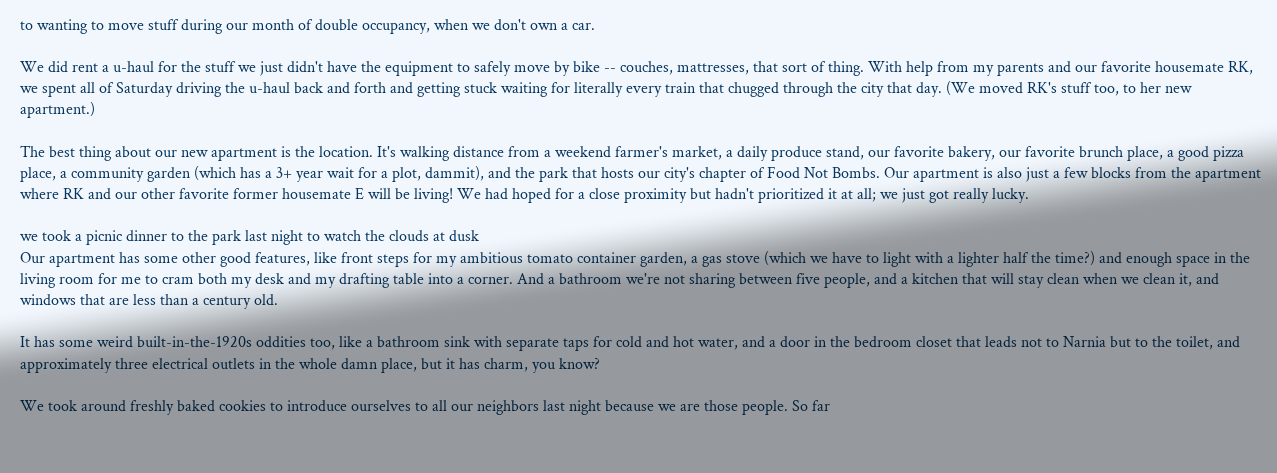to wanting to move stuff during our month of double occupancy, when we don't own a car.

We did rent a u-haul for the stuff we just didn't have the equipment to safely move by bike -- couches, mattresses, that sort of thing. With help from my parents and our favorite housemate RK, we spent all of Saturday driving the u-haul back and forth and getting stuck waiting for literally every train that chugged through the city that day. (We moved RK's stuff too, to her new apartment.)

The best thing about our new apartment is the location. It's walking distance from a weekend farmer's market, a daily produce stand, our favorite bakery, our favorite brunch place, a good pizza place, a community garden (which has a 3+ year wait for a plot, dammit), and the park that hosts our city's chapter of Food Not Bombs. Our apartment is also just a few blocks from the apartment where RK and our other favorite former housemate E will be living! We had hoped for a close proximity but hadn't prioritized it at all; we just got really lucky.

we took a picnic dinner to the park last night to watch the clouds at dusk
Our apartment has some other good features, like front steps for my ambitious tomato container garden, a gas stove (which we have to light with a lighter half the time?) and enough space in the living room for me to cram both my desk and my drafting table into a corner. And a bathroom we're not sharing between five people, and a kitchen that will stay clean when we clean it, and windows that are less than a century old.

It has some weird built-in-the-1920s oddities too, like a bathroom sink with separate taps for cold and hot water, and a door in the bedroom closet that leads not to Narnia but to the toilet, and approximately three electrical outlets in the whole damn place, but it has charm, you know?

We took around freshly baked cookies to introduce ourselves to all our neighbors last night because we are those people. So far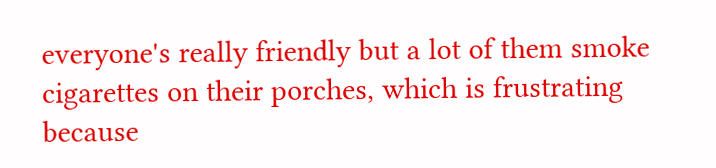everyone's really friendly but a lot of them smoke cigarettes on their porches, which is frustrating because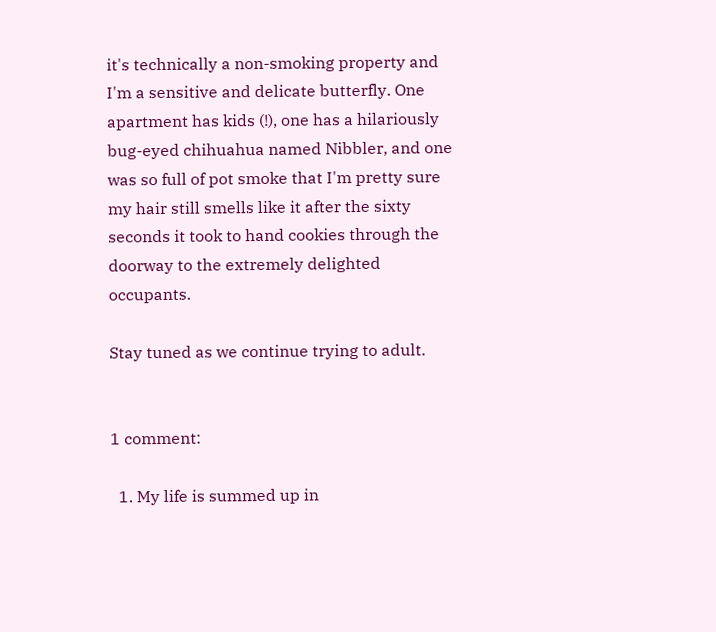it's technically a non-smoking property and I'm a sensitive and delicate butterfly. One apartment has kids (!), one has a hilariously bug-eyed chihuahua named Nibbler, and one was so full of pot smoke that I'm pretty sure my hair still smells like it after the sixty seconds it took to hand cookies through the doorway to the extremely delighted occupants.

Stay tuned as we continue trying to adult.


1 comment:

  1. My life is summed up in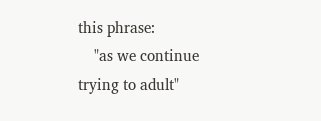this phrase:
    "as we continue trying to adult"